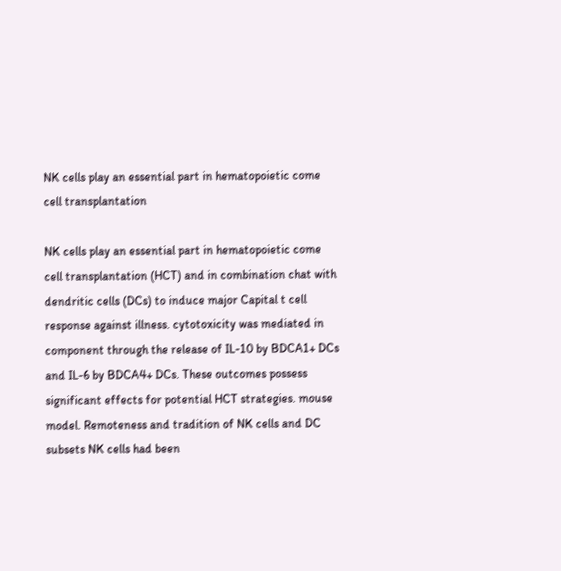NK cells play an essential part in hematopoietic come cell transplantation

NK cells play an essential part in hematopoietic come cell transplantation (HCT) and in combination chat with dendritic cells (DCs) to induce major Capital t cell response against illness. cytotoxicity was mediated in component through the release of IL-10 by BDCA1+ DCs and IL-6 by BDCA4+ DCs. These outcomes possess significant effects for potential HCT strategies. mouse model. Remoteness and tradition of NK cells and DC subsets NK cells had been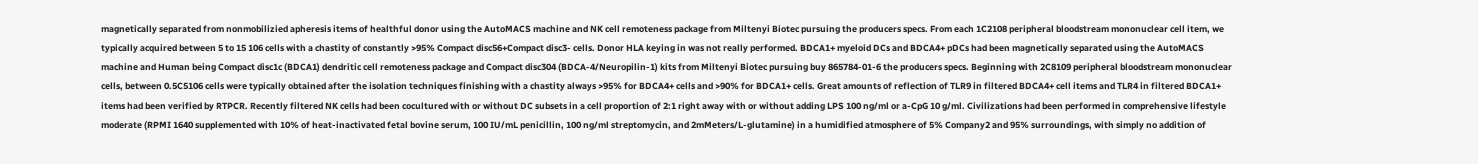magnetically separated from nonmobilizied apheresis items of healthful donor using the AutoMACS machine and NK cell remoteness package from Miltenyi Biotec pursuing the producers specs. From each 1C2108 peripheral bloodstream mononuclear cell item, we typically acquired between 5 to 15 106 cells with a chastity of constantly >95% Compact disc56+Compact disc3- cells. Donor HLA keying in was not really performed. BDCA1+ myeloid DCs and BDCA4+ pDCs had been magnetically separated using the AutoMACS machine and Human being Compact disc1c (BDCA1) dendritic cell remoteness package and Compact disc304 (BDCA-4/Neuropilin-1) kits from Miltenyi Biotec pursuing buy 865784-01-6 the producers specs. Beginning with 2C8109 peripheral bloodstream mononuclear cells, between 0.5C5106 cells were typically obtained after the isolation techniques finishing with a chastity always >95% for BDCA4+ cells and >90% for BDCA1+ cells. Great amounts of reflection of TLR9 in filtered BDCA4+ cell items and TLR4 in filtered BDCA1+ items had been verified by RTPCR. Recently filtered NK cells had been cocultured with or without DC subsets in a cell proportion of 2:1 right away with or without adding LPS 100 ng/ml or a-CpG 10 g/ml. Civilizations had been performed in comprehensive lifestyle moderate (RPMI 1640 supplemented with 10% of heat-inactivated fetal bovine serum, 100 IU/mL penicillin, 100 ng/ml streptomycin, and 2mMeters/L-glutamine) in a humidified atmosphere of 5% Company2 and 95% surroundings, with simply no addition of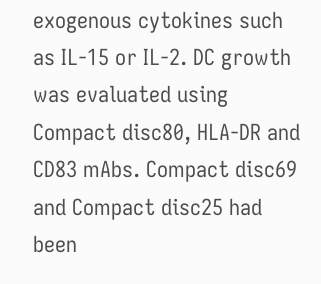exogenous cytokines such as IL-15 or IL-2. DC growth was evaluated using Compact disc80, HLA-DR and CD83 mAbs. Compact disc69 and Compact disc25 had been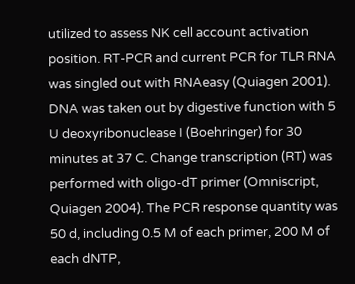utilized to assess NK cell account activation position. RT-PCR and current PCR for TLR RNA was singled out with RNAeasy (Quiagen 2001). DNA was taken out by digestive function with 5 U deoxyribonuclease I (Boehringer) for 30 minutes at 37 C. Change transcription (RT) was performed with oligo-dT primer (Omniscript, Quiagen 2004). The PCR response quantity was 50 d, including 0.5 M of each primer, 200 M of each dNTP,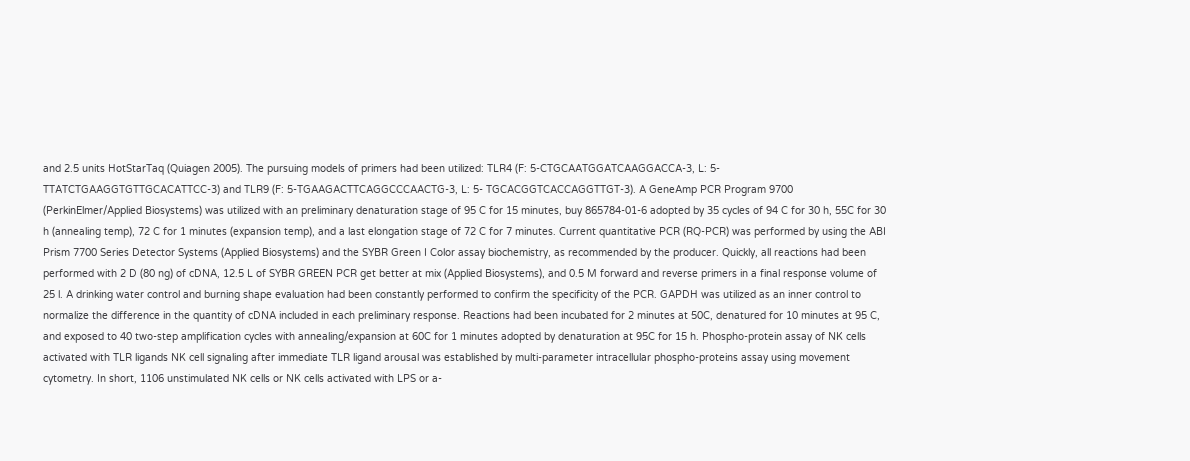and 2.5 units HotStarTaq (Quiagen 2005). The pursuing models of primers had been utilized: TLR4 (F: 5-CTGCAATGGATCAAGGACCA-3, L: 5-TTATCTGAAGGTGTTGCACATTCC-3) and TLR9 (F: 5-TGAAGACTTCAGGCCCAACTG-3, L: 5- TGCACGGTCACCAGGTTGT-3). A GeneAmp PCR Program 9700 (PerkinElmer/Applied Biosystems) was utilized with an preliminary denaturation stage of 95 C for 15 minutes, buy 865784-01-6 adopted by 35 cycles of 94 C for 30 h, 55C for 30 h (annealing temp), 72 C for 1 minutes (expansion temp), and a last elongation stage of 72 C for 7 minutes. Current quantitative PCR (RQ-PCR) was performed by using the ABI Prism 7700 Series Detector Systems (Applied Biosystems) and the SYBR Green I Color assay biochemistry, as recommended by the producer. Quickly, all reactions had been performed with 2 D (80 ng) of cDNA, 12.5 L of SYBR GREEN PCR get better at mix (Applied Biosystems), and 0.5 M forward and reverse primers in a final response volume of 25 l. A drinking water control and burning shape evaluation had been constantly performed to confirm the specificity of the PCR. GAPDH was utilized as an inner control to normalize the difference in the quantity of cDNA included in each preliminary response. Reactions had been incubated for 2 minutes at 50C, denatured for 10 minutes at 95 C, and exposed to 40 two-step amplification cycles with annealing/expansion at 60C for 1 minutes adopted by denaturation at 95C for 15 h. Phospho-protein assay of NK cells activated with TLR ligands NK cell signaling after immediate TLR ligand arousal was established by multi-parameter intracellular phospho-proteins assay using movement cytometry. In short, 1106 unstimulated NK cells or NK cells activated with LPS or a-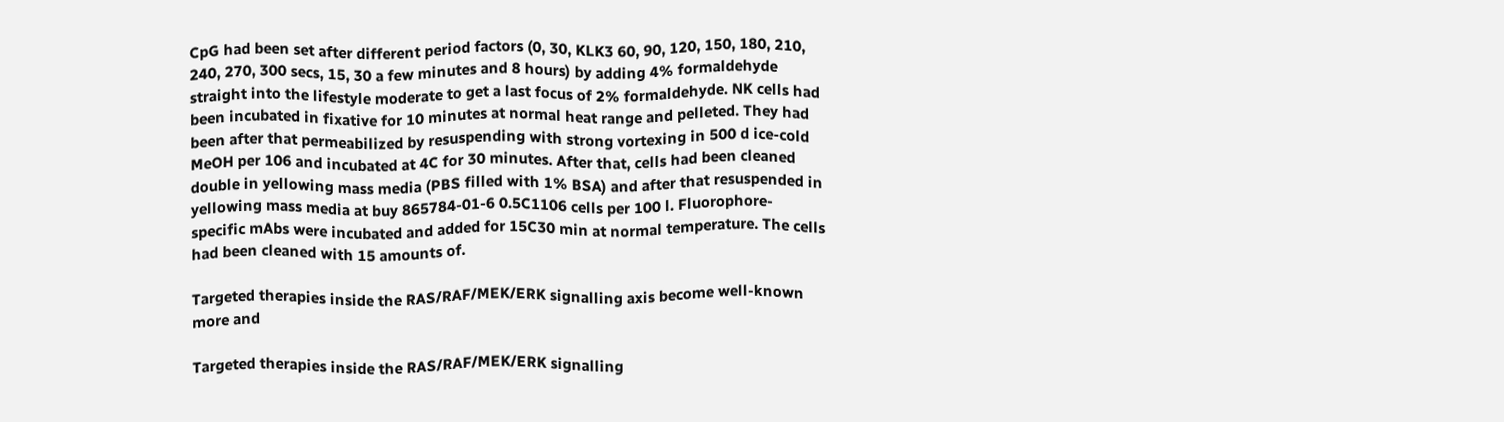CpG had been set after different period factors (0, 30, KLK3 60, 90, 120, 150, 180, 210, 240, 270, 300 secs, 15, 30 a few minutes and 8 hours) by adding 4% formaldehyde straight into the lifestyle moderate to get a last focus of 2% formaldehyde. NK cells had been incubated in fixative for 10 minutes at normal heat range and pelleted. They had been after that permeabilized by resuspending with strong vortexing in 500 d ice-cold MeOH per 106 and incubated at 4C for 30 minutes. After that, cells had been cleaned double in yellowing mass media (PBS filled with 1% BSA) and after that resuspended in yellowing mass media at buy 865784-01-6 0.5C1106 cells per 100 l. Fluorophore-specific mAbs were incubated and added for 15C30 min at normal temperature. The cells had been cleaned with 15 amounts of.

Targeted therapies inside the RAS/RAF/MEK/ERK signalling axis become well-known more and

Targeted therapies inside the RAS/RAF/MEK/ERK signalling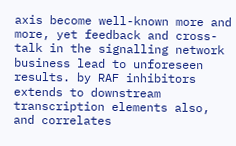axis become well-known more and more, yet feedback and cross-talk in the signalling network business lead to unforeseen results. by RAF inhibitors extends to downstream transcription elements also, and correlates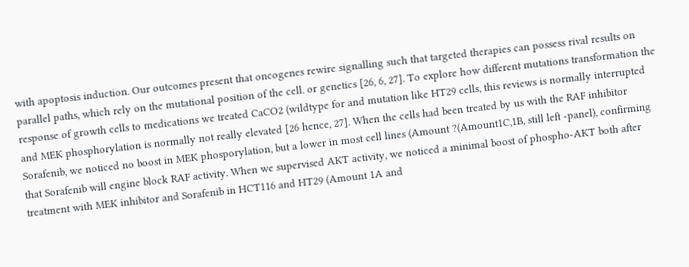with apoptosis induction. Our outcomes present that oncogenes rewire signalling such that targeted therapies can possess rival results on parallel paths, which rely on the mutational position of the cell. or genetics [26, 6, 27]. To explore how different mutations transformation the response of growth cells to medications we treated CaCO2 (wildtype for and mutation like HT29 cells, this reviews is normally interrupted and MEK phosphorylation is normally not really elevated [26 hence, 27]. When the cells had been treated by us with the RAF inhibitor Sorafenib, we noticed no boost in MEK phosporylation, but a lower in most cell lines (Amount ?(Amount1C,1B, still left -panel), confirming that Sorafenib will engine block RAF activity. When we supervised AKT activity, we noticed a minimal boost of phospho-AKT both after treatment with MEK inhibitor and Sorafenib in HCT116 and HT29 (Amount 1A and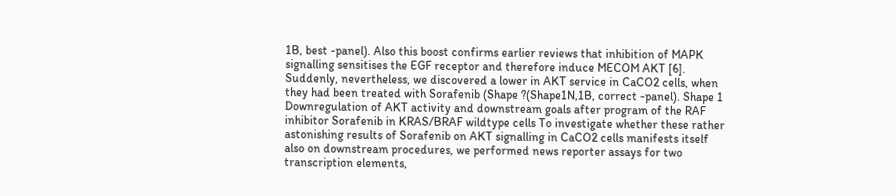1B, best -panel). Also this boost confirms earlier reviews that inhibition of MAPK signalling sensitises the EGF receptor and therefore induce MECOM AKT [6]. Suddenly, nevertheless, we discovered a lower in AKT service in CaCO2 cells, when they had been treated with Sorafenib (Shape ?(Shape1N,1B, correct -panel). Shape 1 Downregulation of AKT activity and downstream goals after program of the RAF inhibitor Sorafenib in KRAS/BRAF wildtype cells To investigate whether these rather astonishing results of Sorafenib on AKT signalling in CaCO2 cells manifests itself also on downstream procedures, we performed news reporter assays for two transcription elements,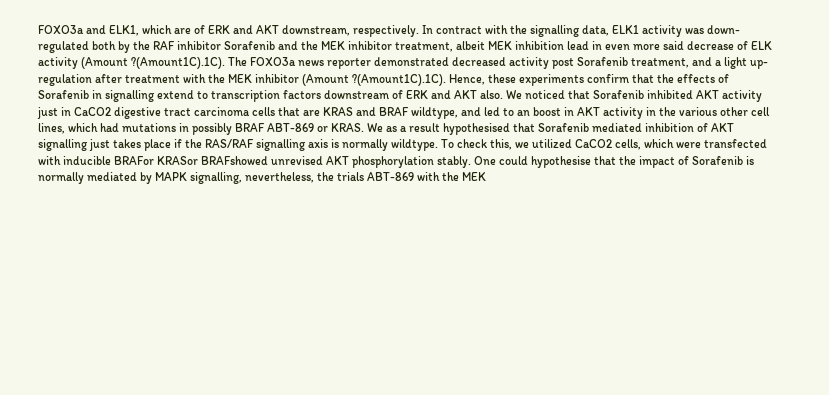FOXO3a and ELK1, which are of ERK and AKT downstream, respectively. In contract with the signalling data, ELK1 activity was down-regulated both by the RAF inhibitor Sorafenib and the MEK inhibitor treatment, albeit MEK inhibition lead in even more said decrease of ELK activity (Amount ?(Amount1C).1C). The FOXO3a news reporter demonstrated decreased activity post Sorafenib treatment, and a light up-regulation after treatment with the MEK inhibitor (Amount ?(Amount1C).1C). Hence, these experiments confirm that the effects of Sorafenib in signalling extend to transcription factors downstream of ERK and AKT also. We noticed that Sorafenib inhibited AKT activity just in CaCO2 digestive tract carcinoma cells that are KRAS and BRAF wildtype, and led to an boost in AKT activity in the various other cell lines, which had mutations in possibly BRAF ABT-869 or KRAS. We as a result hypothesised that Sorafenib mediated inhibition of AKT signalling just takes place if the RAS/RAF signalling axis is normally wildtype. To check this, we utilized CaCO2 cells, which were transfected with inducible BRAFor KRASor BRAFshowed unrevised AKT phosphorylation stably. One could hypothesise that the impact of Sorafenib is normally mediated by MAPK signalling, nevertheless, the trials ABT-869 with the MEK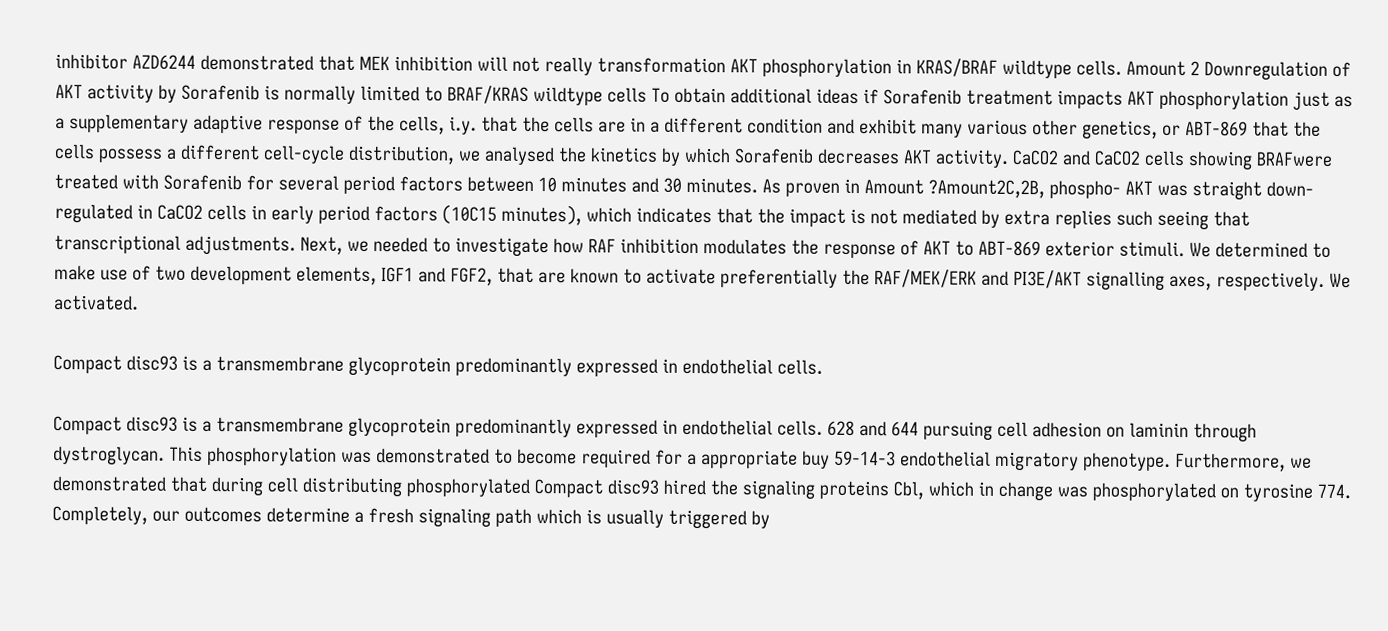inhibitor AZD6244 demonstrated that MEK inhibition will not really transformation AKT phosphorylation in KRAS/BRAF wildtype cells. Amount 2 Downregulation of AKT activity by Sorafenib is normally limited to BRAF/KRAS wildtype cells To obtain additional ideas if Sorafenib treatment impacts AKT phosphorylation just as a supplementary adaptive response of the cells, i.y. that the cells are in a different condition and exhibit many various other genetics, or ABT-869 that the cells possess a different cell-cycle distribution, we analysed the kinetics by which Sorafenib decreases AKT activity. CaCO2 and CaCO2 cells showing BRAFwere treated with Sorafenib for several period factors between 10 minutes and 30 minutes. As proven in Amount ?Amount2C,2B, phospho- AKT was straight down- regulated in CaCO2 cells in early period factors (10C15 minutes), which indicates that the impact is not mediated by extra replies such seeing that transcriptional adjustments. Next, we needed to investigate how RAF inhibition modulates the response of AKT to ABT-869 exterior stimuli. We determined to make use of two development elements, IGF1 and FGF2, that are known to activate preferentially the RAF/MEK/ERK and PI3E/AKT signalling axes, respectively. We activated.

Compact disc93 is a transmembrane glycoprotein predominantly expressed in endothelial cells.

Compact disc93 is a transmembrane glycoprotein predominantly expressed in endothelial cells. 628 and 644 pursuing cell adhesion on laminin through dystroglycan. This phosphorylation was demonstrated to become required for a appropriate buy 59-14-3 endothelial migratory phenotype. Furthermore, we demonstrated that during cell distributing phosphorylated Compact disc93 hired the signaling proteins Cbl, which in change was phosphorylated on tyrosine 774. Completely, our outcomes determine a fresh signaling path which is usually triggered by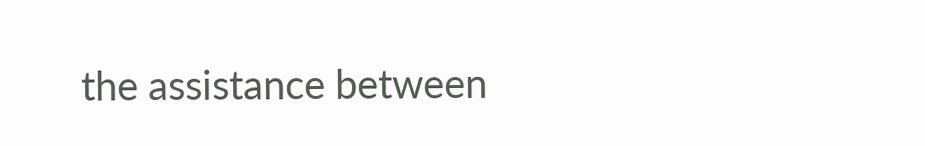the assistance between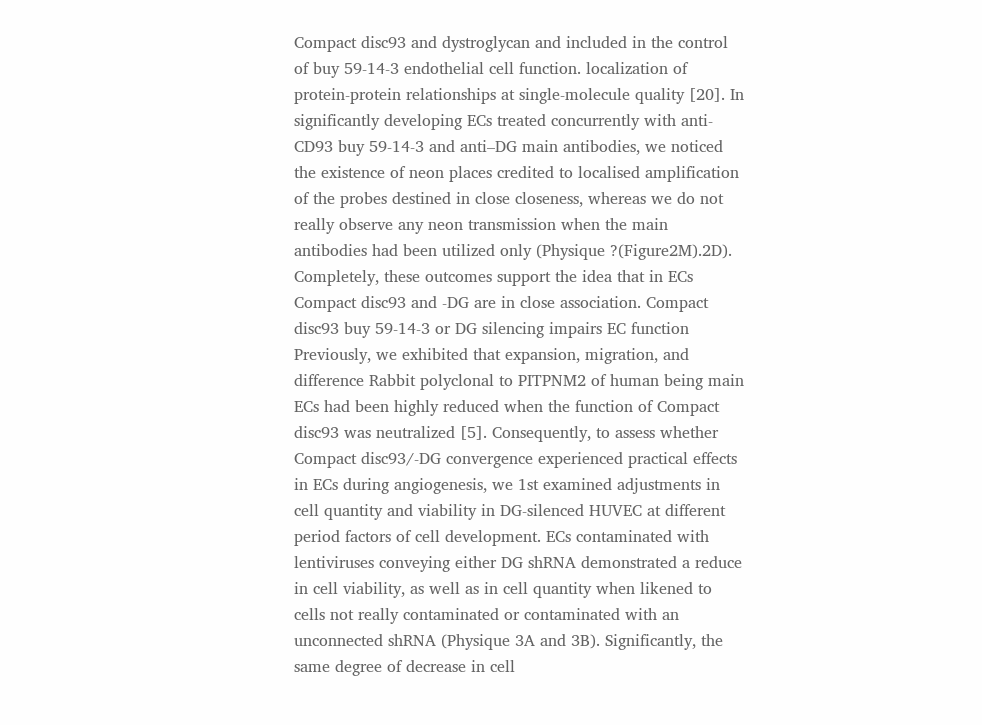Compact disc93 and dystroglycan and included in the control of buy 59-14-3 endothelial cell function. localization of protein-protein relationships at single-molecule quality [20]. In significantly developing ECs treated concurrently with anti-CD93 buy 59-14-3 and anti–DG main antibodies, we noticed the existence of neon places credited to localised amplification of the probes destined in close closeness, whereas we do not really observe any neon transmission when the main antibodies had been utilized only (Physique ?(Figure2M).2D). Completely, these outcomes support the idea that in ECs Compact disc93 and -DG are in close association. Compact disc93 buy 59-14-3 or DG silencing impairs EC function Previously, we exhibited that expansion, migration, and difference Rabbit polyclonal to PITPNM2 of human being main ECs had been highly reduced when the function of Compact disc93 was neutralized [5]. Consequently, to assess whether Compact disc93/-DG convergence experienced practical effects in ECs during angiogenesis, we 1st examined adjustments in cell quantity and viability in DG-silenced HUVEC at different period factors of cell development. ECs contaminated with lentiviruses conveying either DG shRNA demonstrated a reduce in cell viability, as well as in cell quantity when likened to cells not really contaminated or contaminated with an unconnected shRNA (Physique 3A and 3B). Significantly, the same degree of decrease in cell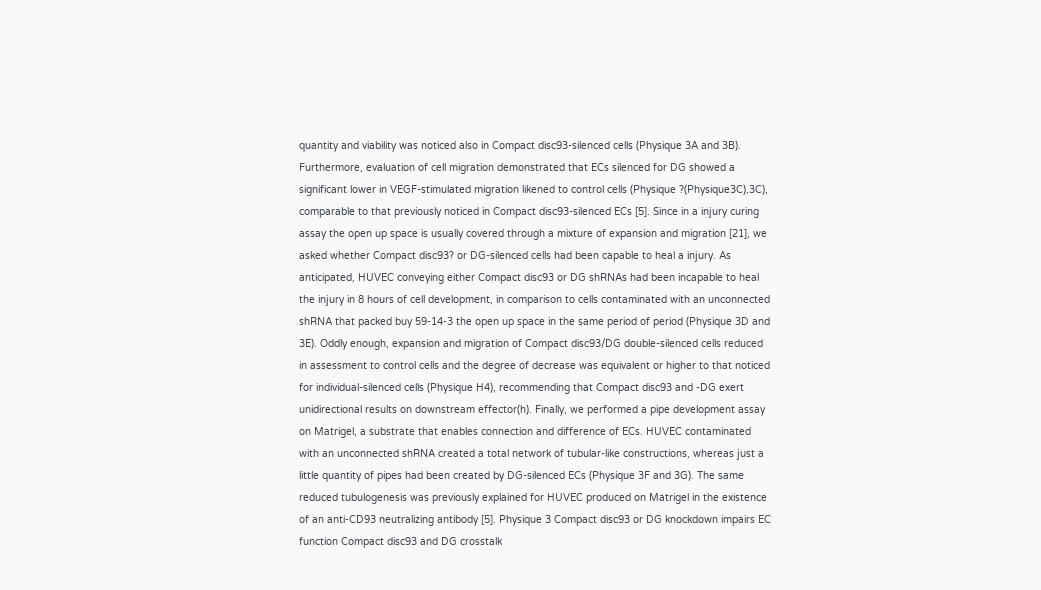quantity and viability was noticed also in Compact disc93-silenced cells (Physique 3A and 3B). Furthermore, evaluation of cell migration demonstrated that ECs silenced for DG showed a significant lower in VEGF-stimulated migration likened to control cells (Physique ?(Physique3C),3C), comparable to that previously noticed in Compact disc93-silenced ECs [5]. Since in a injury curing assay the open up space is usually covered through a mixture of expansion and migration [21], we asked whether Compact disc93? or DG-silenced cells had been capable to heal a injury. As anticipated, HUVEC conveying either Compact disc93 or DG shRNAs had been incapable to heal the injury in 8 hours of cell development, in comparison to cells contaminated with an unconnected shRNA that packed buy 59-14-3 the open up space in the same period of period (Physique 3D and 3E). Oddly enough, expansion and migration of Compact disc93/DG double-silenced cells reduced in assessment to control cells and the degree of decrease was equivalent or higher to that noticed for individual-silenced cells (Physique H4), recommending that Compact disc93 and -DG exert unidirectional results on downstream effector(h). Finally, we performed a pipe development assay on Matrigel, a substrate that enables connection and difference of ECs. HUVEC contaminated with an unconnected shRNA created a total network of tubular-like constructions, whereas just a little quantity of pipes had been created by DG-silenced ECs (Physique 3F and 3G). The same reduced tubulogenesis was previously explained for HUVEC produced on Matrigel in the existence of an anti-CD93 neutralizing antibody [5]. Physique 3 Compact disc93 or DG knockdown impairs EC function Compact disc93 and DG crosstalk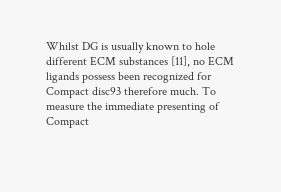Whilst DG is usually known to hole different ECM substances [11], no ECM ligands possess been recognized for Compact disc93 therefore much. To measure the immediate presenting of Compact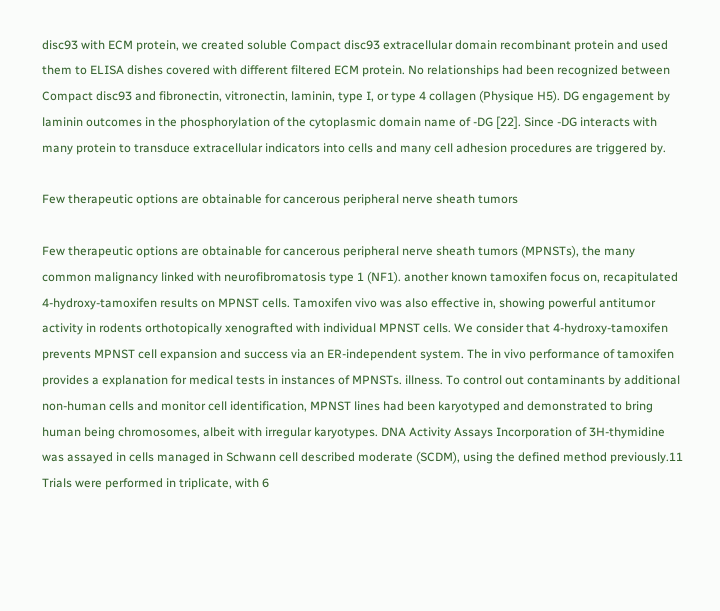disc93 with ECM protein, we created soluble Compact disc93 extracellular domain recombinant protein and used them to ELISA dishes covered with different filtered ECM protein. No relationships had been recognized between Compact disc93 and fibronectin, vitronectin, laminin, type I, or type 4 collagen (Physique H5). DG engagement by laminin outcomes in the phosphorylation of the cytoplasmic domain name of -DG [22]. Since -DG interacts with many protein to transduce extracellular indicators into cells and many cell adhesion procedures are triggered by.

Few therapeutic options are obtainable for cancerous peripheral nerve sheath tumors

Few therapeutic options are obtainable for cancerous peripheral nerve sheath tumors (MPNSTs), the many common malignancy linked with neurofibromatosis type 1 (NF1). another known tamoxifen focus on, recapitulated 4-hydroxy-tamoxifen results on MPNST cells. Tamoxifen vivo was also effective in, showing powerful antitumor activity in rodents orthotopically xenografted with individual MPNST cells. We consider that 4-hydroxy-tamoxifen prevents MPNST cell expansion and success via an ER-independent system. The in vivo performance of tamoxifen provides a explanation for medical tests in instances of MPNSTs. illness. To control out contaminants by additional non-human cells and monitor cell identification, MPNST lines had been karyotyped and demonstrated to bring human being chromosomes, albeit with irregular karyotypes. DNA Activity Assays Incorporation of 3H-thymidine was assayed in cells managed in Schwann cell described moderate (SCDM), using the defined method previously.11 Trials were performed in triplicate, with 6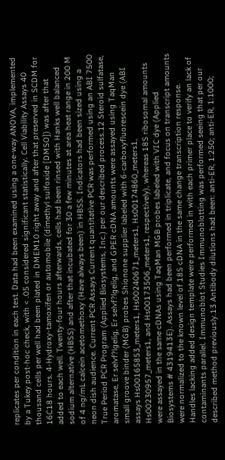replicates per condition in each test. Data had been examined using a one-way ANOVA, implemented by a Tukey post-hoc check, with < .05 considered significant statistically. Cell Viability Assays 40 thousand cells per well had been plated in DMEM10 right away and after that preserved in SCDM for 16C18 hours. 4-Hydroxy-tamoxifen or automobile (dimethyl sulfoxide [DMSO]) was after that added to each well. Twenty-four hours afterwards, cells had been rinsed with Hanks well balanced sodium alternative (HBSS) and after that incubated for 30 a few minutes at area heat range in 200 M of 4 ng/mL calcein acetomethoxy (Have always been) in HBSS. Indicators had been sized using a neon dish audience. Current PCR Assays Current quantitative PCR was performed using an ABI 7500 True Period PCR Program (Applied Biosystems, Inc.) per our described process.12 Steroid sulfatase, aromatase, Er selvf?lgelig, Er selvf?lgelig, and GPER cDNA amounts were assayed using TaqMan small groove binder (MGB) probes Shionone supplier labeled with 6-carboxyfluorescein dye (ABI assays Hs00165853_meters1, Hs00240671_meters1, Hs00174860_meters1, Hs00230957_meters1, and Hs00173506_meters1, respectively), whereas 18S ribosomal amounts were assayed in the same cDNAs using TaqMan MGB probes labeled with VIC dye (Applied Biosystems # 4319413E). Assays had been performed in triplicate, and focus on transcript amounts were normalized to the known level of 18S cDNA in the same change transcription response. Handles lacking added design template were performed in with each primer place to verify an lack of contaminants parallel. Immunoblot Studies Immunoblotting was performed seeing that per our described method previously.13 Antibody dilutions had been: anti-ER, 1:250; anti-ER, 1:1000;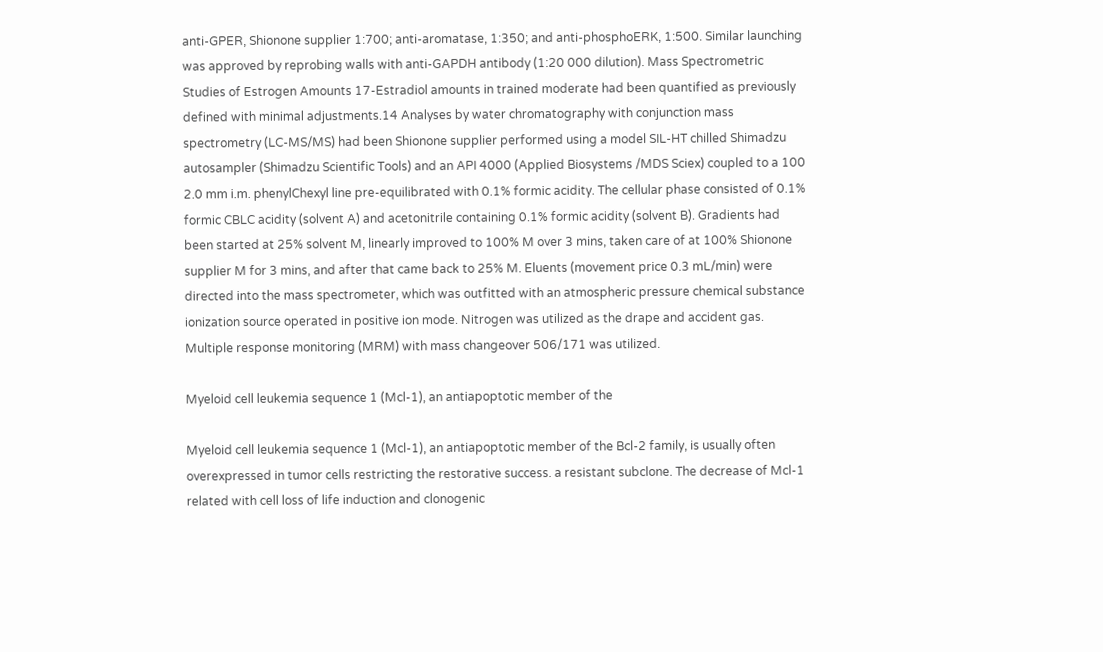anti-GPER, Shionone supplier 1:700; anti-aromatase, 1:350; and anti-phosphoERK, 1:500. Similar launching was approved by reprobing walls with anti-GAPDH antibody (1:20 000 dilution). Mass Spectrometric Studies of Estrogen Amounts 17-Estradiol amounts in trained moderate had been quantified as previously defined with minimal adjustments.14 Analyses by water chromatography with conjunction mass spectrometry (LC-MS/MS) had been Shionone supplier performed using a model SIL-HT chilled Shimadzu autosampler (Shimadzu Scientific Tools) and an API 4000 (Applied Biosystems /MDS Sciex) coupled to a 100 2.0 mm i.m. phenylChexyl line pre-equilibrated with 0.1% formic acidity. The cellular phase consisted of 0.1% formic CBLC acidity (solvent A) and acetonitrile containing 0.1% formic acidity (solvent B). Gradients had been started at 25% solvent M, linearly improved to 100% M over 3 mins, taken care of at 100% Shionone supplier M for 3 mins, and after that came back to 25% M. Eluents (movement price 0.3 mL/min) were directed into the mass spectrometer, which was outfitted with an atmospheric pressure chemical substance ionization source operated in positive ion mode. Nitrogen was utilized as the drape and accident gas. Multiple response monitoring (MRM) with mass changeover 506/171 was utilized.

Myeloid cell leukemia sequence 1 (Mcl-1), an antiapoptotic member of the

Myeloid cell leukemia sequence 1 (Mcl-1), an antiapoptotic member of the Bcl-2 family, is usually often overexpressed in tumor cells restricting the restorative success. a resistant subclone. The decrease of Mcl-1 related with cell loss of life induction and clonogenic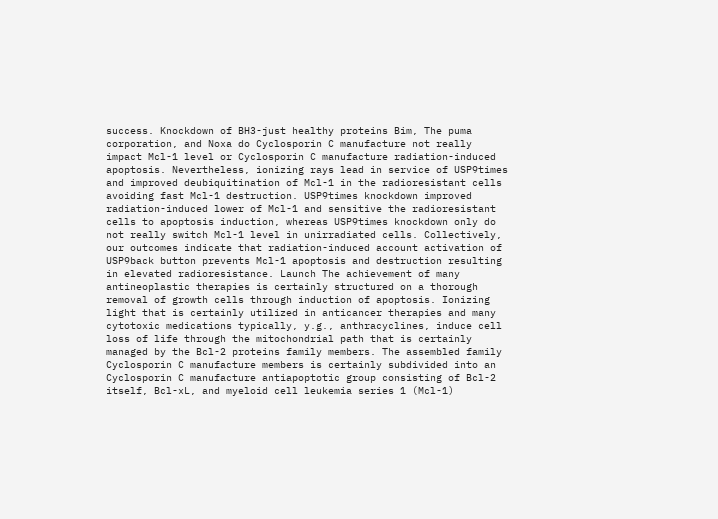success. Knockdown of BH3-just healthy proteins Bim, The puma corporation, and Noxa do Cyclosporin C manufacture not really impact Mcl-1 level or Cyclosporin C manufacture radiation-induced apoptosis. Nevertheless, ionizing rays lead in service of USP9times and improved deubiquitination of Mcl-1 in the radioresistant cells avoiding fast Mcl-1 destruction. USP9times knockdown improved radiation-induced lower of Mcl-1 and sensitive the radioresistant cells to apoptosis induction, whereas USP9times knockdown only do not really switch Mcl-1 level in unirradiated cells. Collectively, our outcomes indicate that radiation-induced account activation of USP9back button prevents Mcl-1 apoptosis and destruction resulting in elevated radioresistance. Launch The achievement of many antineoplastic therapies is certainly structured on a thorough removal of growth cells through induction of apoptosis. Ionizing light that is certainly utilized in anticancer therapies and many cytotoxic medications typically, y.g., anthracyclines, induce cell loss of life through the mitochondrial path that is certainly managed by the Bcl-2 proteins family members. The assembled family Cyclosporin C manufacture members is certainly subdivided into an Cyclosporin C manufacture antiapoptotic group consisting of Bcl-2 itself, Bcl-xL, and myeloid cell leukemia series 1 (Mcl-1)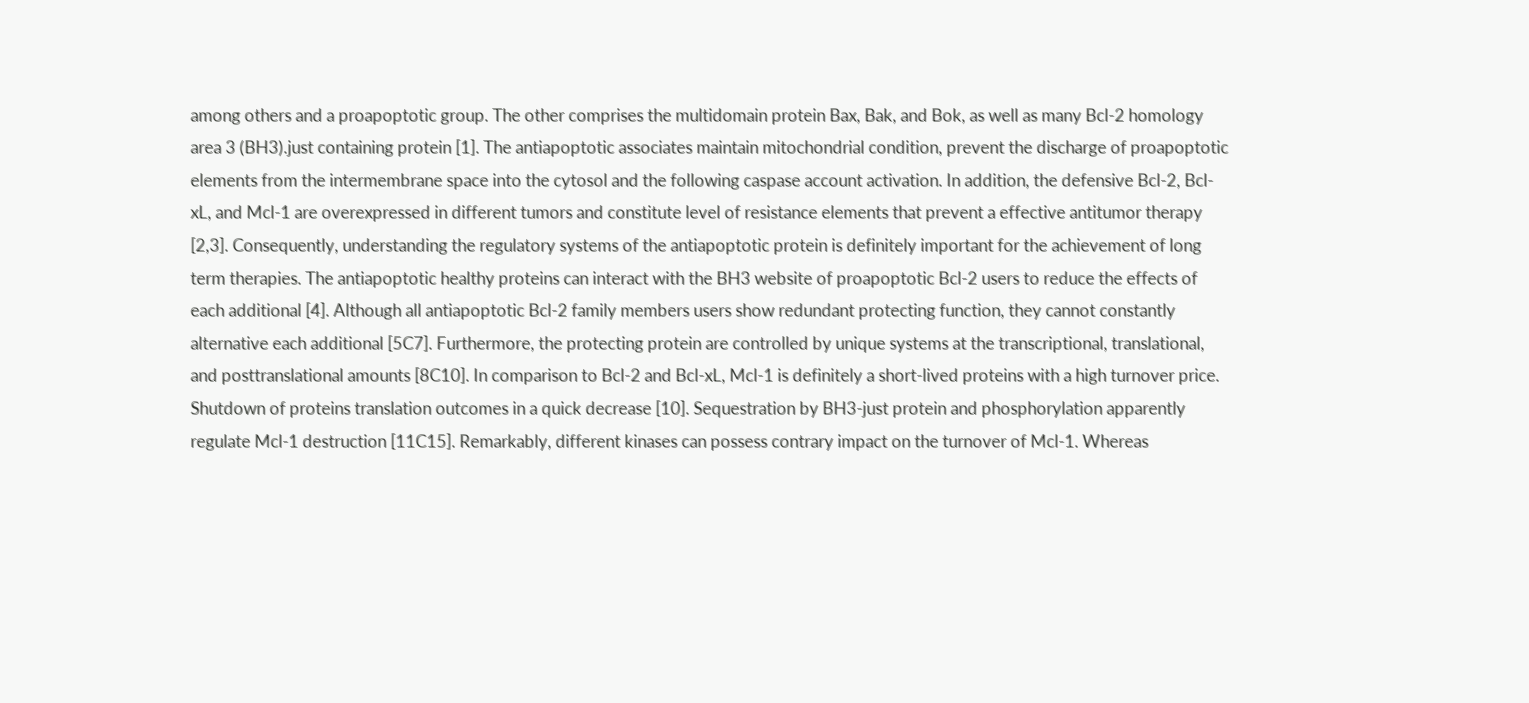among others and a proapoptotic group. The other comprises the multidomain protein Bax, Bak, and Bok, as well as many Bcl-2 homology area 3 (BH3).just containing protein [1]. The antiapoptotic associates maintain mitochondrial condition, prevent the discharge of proapoptotic elements from the intermembrane space into the cytosol and the following caspase account activation. In addition, the defensive Bcl-2, Bcl-xL, and Mcl-1 are overexpressed in different tumors and constitute level of resistance elements that prevent a effective antitumor therapy [2,3]. Consequently, understanding the regulatory systems of the antiapoptotic protein is definitely important for the achievement of long term therapies. The antiapoptotic healthy proteins can interact with the BH3 website of proapoptotic Bcl-2 users to reduce the effects of each additional [4]. Although all antiapoptotic Bcl-2 family members users show redundant protecting function, they cannot constantly alternative each additional [5C7]. Furthermore, the protecting protein are controlled by unique systems at the transcriptional, translational, and posttranslational amounts [8C10]. In comparison to Bcl-2 and Bcl-xL, Mcl-1 is definitely a short-lived proteins with a high turnover price. Shutdown of proteins translation outcomes in a quick decrease [10]. Sequestration by BH3-just protein and phosphorylation apparently regulate Mcl-1 destruction [11C15]. Remarkably, different kinases can possess contrary impact on the turnover of Mcl-1. Whereas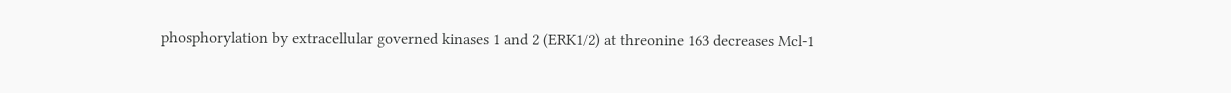phosphorylation by extracellular governed kinases 1 and 2 (ERK1/2) at threonine 163 decreases Mcl-1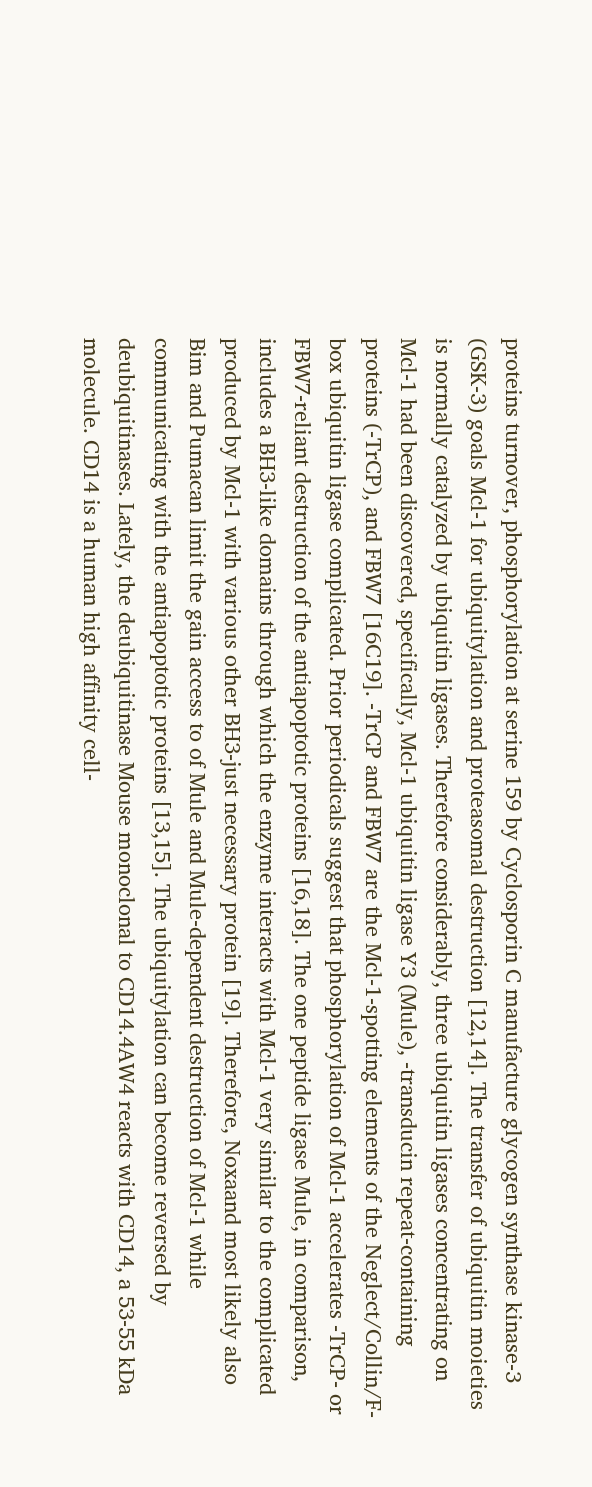proteins turnover, phosphorylation at serine 159 by Cyclosporin C manufacture glycogen synthase kinase-3 (GSK-3) goals Mcl-1 for ubiquitylation and proteasomal destruction [12,14]. The transfer of ubiquitin moieties is normally catalyzed by ubiquitin ligases. Therefore considerably, three ubiquitin ligases concentrating on Mcl-1 had been discovered, specifically, Mcl-1 ubiquitin ligase Y3 (Mule), -transducin repeat-containing proteins (-TrCP), and FBW7 [16C19]. -TrCP and FBW7 are the Mcl-1-spotting elements of the Neglect/Collin/F-box ubiquitin ligase complicated. Prior periodicals suggest that phosphorylation of Mcl-1 accelerates -TrCP- or FBW7-reliant destruction of the antiapoptotic proteins [16,18]. The one peptide ligase Mule, in comparison, includes a BH3-like domains through which the enzyme interacts with Mcl-1 very similar to the complicated produced by Mcl-1 with various other BH3-just necessary protein [19]. Therefore, Noxaand most likely also Bim and Pumacan limit the gain access to of Mule and Mule-dependent destruction of Mcl-1 while communicating with the antiapoptotic proteins [13,15]. The ubiquitylation can become reversed by deubiquitinases. Lately, the deubiquitinase Mouse monoclonal to CD14.4AW4 reacts with CD14, a 53-55 kDa molecule. CD14 is a human high affinity cell-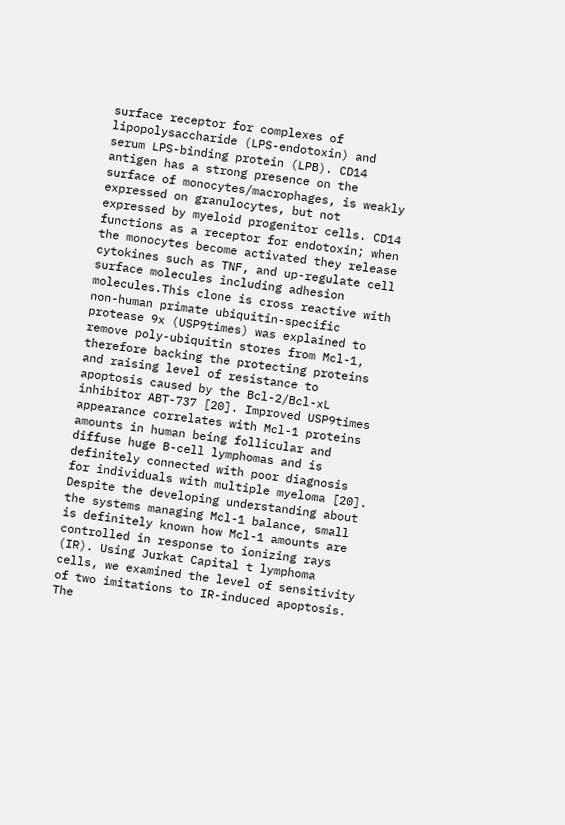surface receptor for complexes of lipopolysaccharide (LPS-endotoxin) and serum LPS-binding protein (LPB). CD14 antigen has a strong presence on the surface of monocytes/macrophages, is weakly expressed on granulocytes, but not expressed by myeloid progenitor cells. CD14 functions as a receptor for endotoxin; when the monocytes become activated they release cytokines such as TNF, and up-regulate cell surface molecules including adhesion molecules.This clone is cross reactive with non-human primate ubiquitin-specific protease 9x (USP9times) was explained to remove poly-ubiquitin stores from Mcl-1, therefore backing the protecting proteins and raising level of resistance to apoptosis caused by the Bcl-2/Bcl-xL inhibitor ABT-737 [20]. Improved USP9times appearance correlates with Mcl-1 proteins amounts in human being follicular and diffuse huge B-cell lymphomas and is definitely connected with poor diagnosis for individuals with multiple myeloma [20]. Despite the developing understanding about the systems managing Mcl-1 balance, small is definitely known how Mcl-1 amounts are controlled in response to ionizing rays (IR). Using Jurkat Capital t lymphoma cells, we examined the level of sensitivity of two imitations to IR-induced apoptosis. The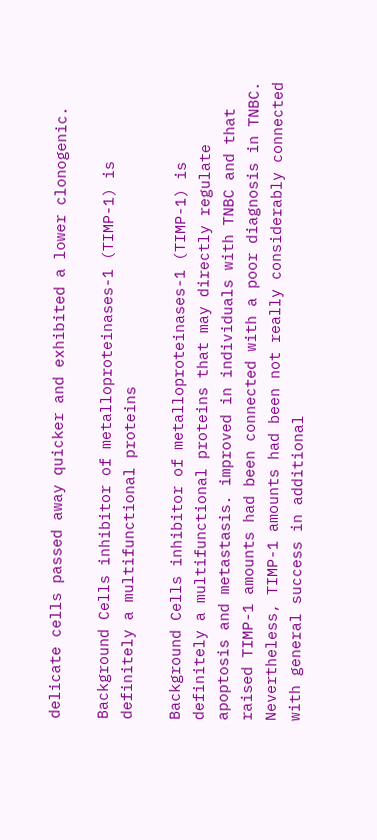delicate cells passed away quicker and exhibited a lower clonogenic.

Background Cells inhibitor of metalloproteinases-1 (TIMP-1) is definitely a multifunctional proteins

Background Cells inhibitor of metalloproteinases-1 (TIMP-1) is definitely a multifunctional proteins that may directly regulate apoptosis and metastasis. improved in individuals with TNBC and that raised TIMP-1 amounts had been connected with a poor diagnosis in TNBC. Nevertheless, TIMP-1 amounts had been not really considerably connected with general success in additional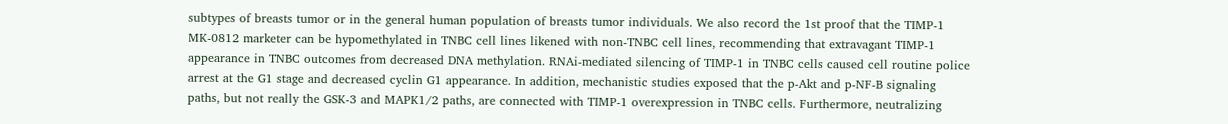subtypes of breasts tumor or in the general human population of breasts tumor individuals. We also record the 1st proof that the TIMP-1 MK-0812 marketer can be hypomethylated in TNBC cell lines likened with non-TNBC cell lines, recommending that extravagant TIMP-1 appearance in TNBC outcomes from decreased DNA methylation. RNAi-mediated silencing of TIMP-1 in TNBC cells caused cell routine police arrest at the G1 stage and decreased cyclin G1 appearance. In addition, mechanistic studies exposed that the p-Akt and p-NF-B signaling paths, but not really the GSK-3 and MAPK1/2 paths, are connected with TIMP-1 overexpression in TNBC cells. Furthermore, neutralizing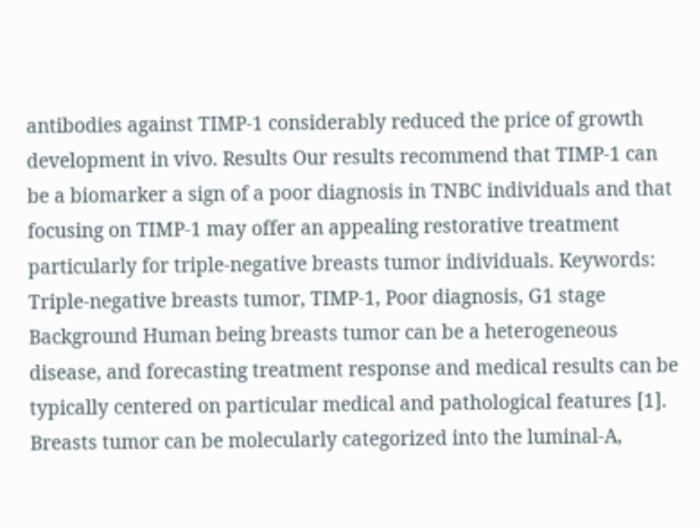antibodies against TIMP-1 considerably reduced the price of growth development in vivo. Results Our results recommend that TIMP-1 can be a biomarker a sign of a poor diagnosis in TNBC individuals and that focusing on TIMP-1 may offer an appealing restorative treatment particularly for triple-negative breasts tumor individuals. Keywords: Triple-negative breasts tumor, TIMP-1, Poor diagnosis, G1 stage Background Human being breasts tumor can be a heterogeneous disease, and forecasting treatment response and medical results can be typically centered on particular medical and pathological features [1]. Breasts tumor can be molecularly categorized into the luminal-A,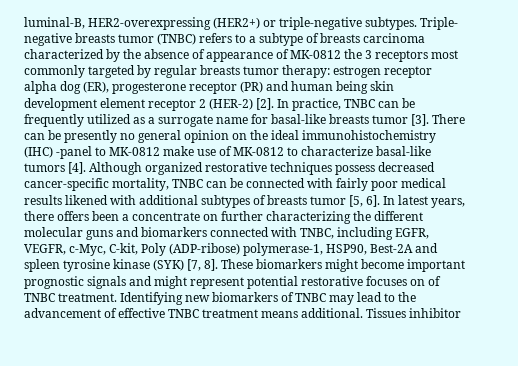luminal-B, HER2-overexpressing (HER2+) or triple-negative subtypes. Triple-negative breasts tumor (TNBC) refers to a subtype of breasts carcinoma characterized by the absence of appearance of MK-0812 the 3 receptors most commonly targeted by regular breasts tumor therapy: estrogen receptor alpha dog (ER), progesterone receptor (PR) and human being skin development element receptor 2 (HER-2) [2]. In practice, TNBC can be frequently utilized as a surrogate name for basal-like breasts tumor [3]. There can be presently no general opinion on the ideal immunohistochemistry (IHC) -panel to MK-0812 make use of MK-0812 to characterize basal-like tumors [4]. Although organized restorative techniques possess decreased cancer-specific mortality, TNBC can be connected with fairly poor medical results likened with additional subtypes of breasts tumor [5, 6]. In latest years, there offers been a concentrate on further characterizing the different molecular guns and biomarkers connected with TNBC, including EGFR, VEGFR, c-Myc, C-kit, Poly (ADP-ribose) polymerase-1, HSP90, Best-2A and spleen tyrosine kinase (SYK) [7, 8]. These biomarkers might become important prognostic signals and might represent potential restorative focuses on of TNBC treatment. Identifying new biomarkers of TNBC may lead to the advancement of effective TNBC treatment means additional. Tissues inhibitor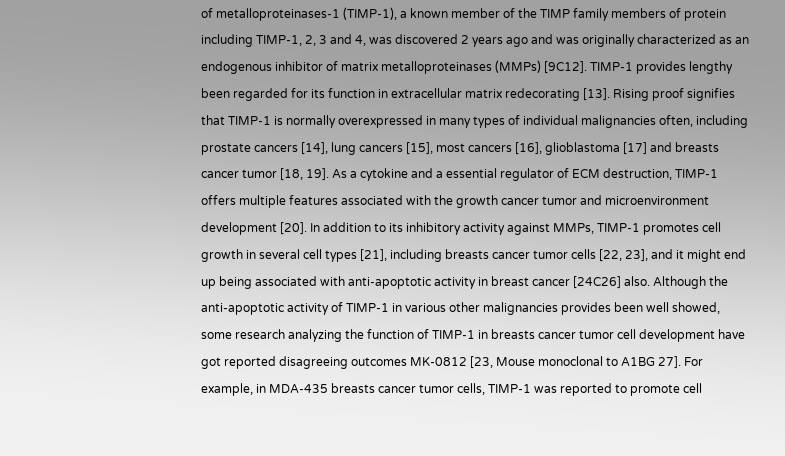of metalloproteinases-1 (TIMP-1), a known member of the TIMP family members of protein including TIMP-1, 2, 3 and 4, was discovered 2 years ago and was originally characterized as an endogenous inhibitor of matrix metalloproteinases (MMPs) [9C12]. TIMP-1 provides lengthy been regarded for its function in extracellular matrix redecorating [13]. Rising proof signifies that TIMP-1 is normally overexpressed in many types of individual malignancies often, including prostate cancers [14], lung cancers [15], most cancers [16], glioblastoma [17] and breasts cancer tumor [18, 19]. As a cytokine and a essential regulator of ECM destruction, TIMP-1 offers multiple features associated with the growth cancer tumor and microenvironment development [20]. In addition to its inhibitory activity against MMPs, TIMP-1 promotes cell growth in several cell types [21], including breasts cancer tumor cells [22, 23], and it might end up being associated with anti-apoptotic activity in breast cancer [24C26] also. Although the anti-apoptotic activity of TIMP-1 in various other malignancies provides been well showed, some research analyzing the function of TIMP-1 in breasts cancer tumor cell development have got reported disagreeing outcomes MK-0812 [23, Mouse monoclonal to A1BG 27]. For example, in MDA-435 breasts cancer tumor cells, TIMP-1 was reported to promote cell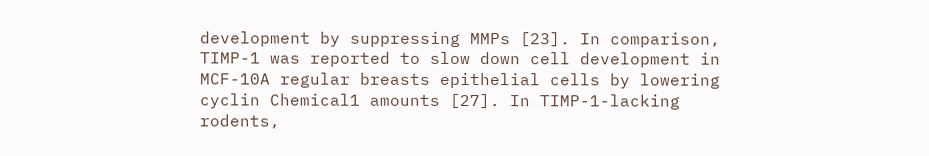development by suppressing MMPs [23]. In comparison, TIMP-1 was reported to slow down cell development in MCF-10A regular breasts epithelial cells by lowering cyclin Chemical1 amounts [27]. In TIMP-1-lacking rodents,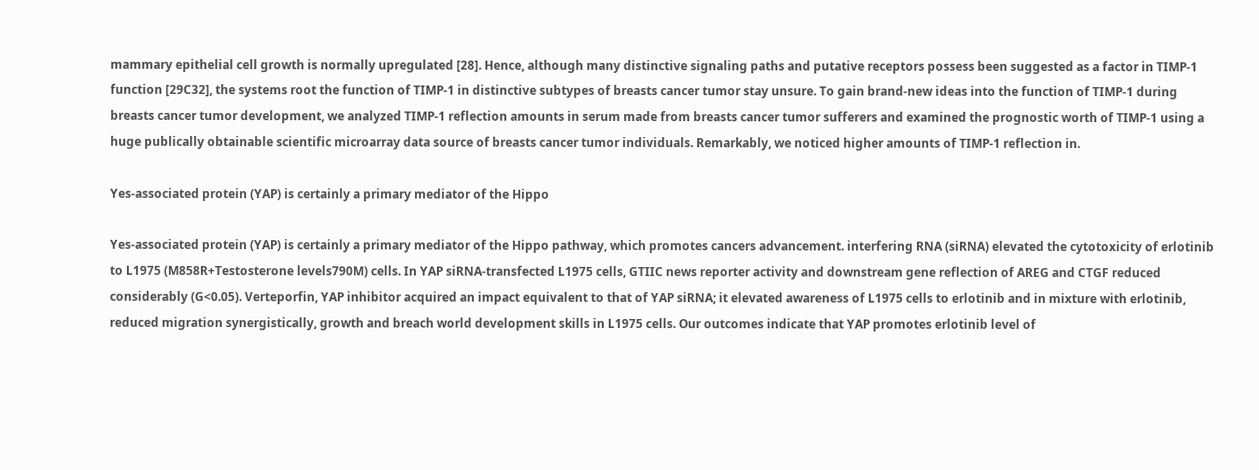mammary epithelial cell growth is normally upregulated [28]. Hence, although many distinctive signaling paths and putative receptors possess been suggested as a factor in TIMP-1 function [29C32], the systems root the function of TIMP-1 in distinctive subtypes of breasts cancer tumor stay unsure. To gain brand-new ideas into the function of TIMP-1 during breasts cancer tumor development, we analyzed TIMP-1 reflection amounts in serum made from breasts cancer tumor sufferers and examined the prognostic worth of TIMP-1 using a huge publically obtainable scientific microarray data source of breasts cancer tumor individuals. Remarkably, we noticed higher amounts of TIMP-1 reflection in.

Yes-associated protein (YAP) is certainly a primary mediator of the Hippo

Yes-associated protein (YAP) is certainly a primary mediator of the Hippo pathway, which promotes cancers advancement. interfering RNA (siRNA) elevated the cytotoxicity of erlotinib to L1975 (M858R+Testosterone levels790M) cells. In YAP siRNA-transfected L1975 cells, GTIIC news reporter activity and downstream gene reflection of AREG and CTGF reduced considerably (G<0.05). Verteporfin, YAP inhibitor acquired an impact equivalent to that of YAP siRNA; it elevated awareness of L1975 cells to erlotinib and in mixture with erlotinib, reduced migration synergistically, growth and breach world development skills in L1975 cells. Our outcomes indicate that YAP promotes erlotinib level of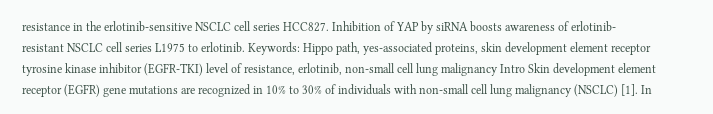resistance in the erlotinib-sensitive NSCLC cell series HCC827. Inhibition of YAP by siRNA boosts awareness of erlotinib-resistant NSCLC cell series L1975 to erlotinib. Keywords: Hippo path, yes-associated proteins, skin development element receptor tyrosine kinase inhibitor (EGFR-TKI) level of resistance, erlotinib, non-small cell lung malignancy Intro Skin development element receptor (EGFR) gene mutations are recognized in 10% to 30% of individuals with non-small cell lung malignancy (NSCLC) [1]. In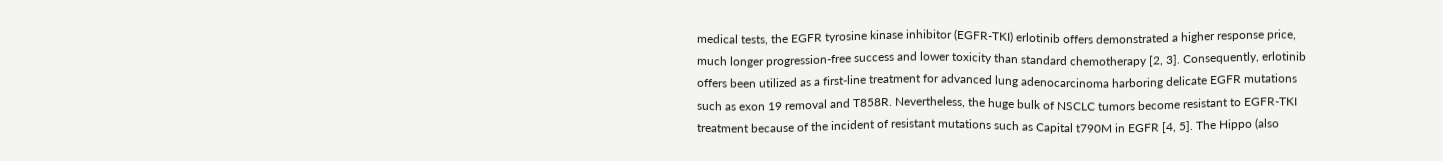medical tests, the EGFR tyrosine kinase inhibitor (EGFR-TKI) erlotinib offers demonstrated a higher response price, much longer progression-free success and lower toxicity than standard chemotherapy [2, 3]. Consequently, erlotinib offers been utilized as a first-line treatment for advanced lung adenocarcinoma harboring delicate EGFR mutations such as exon 19 removal and T858R. Nevertheless, the huge bulk of NSCLC tumors become resistant to EGFR-TKI treatment because of the incident of resistant mutations such as Capital t790M in EGFR [4, 5]. The Hippo (also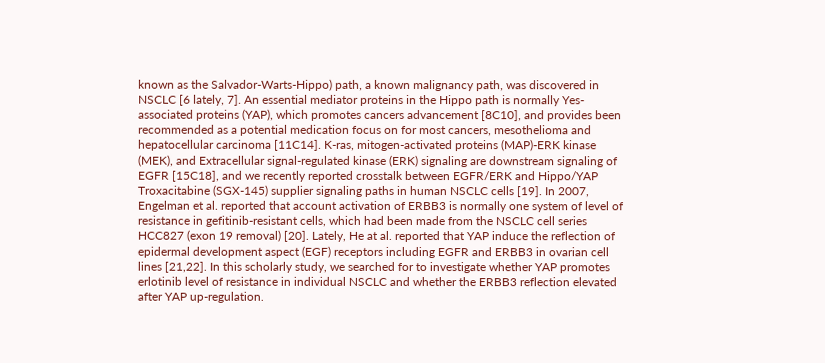known as the Salvador-Warts-Hippo) path, a known malignancy path, was discovered in NSCLC [6 lately, 7]. An essential mediator proteins in the Hippo path is normally Yes-associated proteins (YAP), which promotes cancers advancement [8C10], and provides been recommended as a potential medication focus on for most cancers, mesothelioma and hepatocellular carcinoma [11C14]. K-ras, mitogen-activated proteins (MAP)-ERK kinase (MEK), and Extracellular signal-regulated kinase (ERK) signaling are downstream signaling of EGFR [15C18], and we recently reported crosstalk between EGFR/ERK and Hippo/YAP Troxacitabine (SGX-145) supplier signaling paths in human NSCLC cells [19]. In 2007, Engelman et al. reported that account activation of ERBB3 is normally one system of level of resistance in gefitinib-resistant cells, which had been made from the NSCLC cell series HCC827 (exon 19 removal) [20]. Lately, He at al. reported that YAP induce the reflection of epidermal development aspect (EGF) receptors including EGFR and ERBB3 in ovarian cell lines [21,22]. In this scholarly study, we searched for to investigate whether YAP promotes erlotinib level of resistance in individual NSCLC and whether the ERBB3 reflection elevated after YAP up-regulation.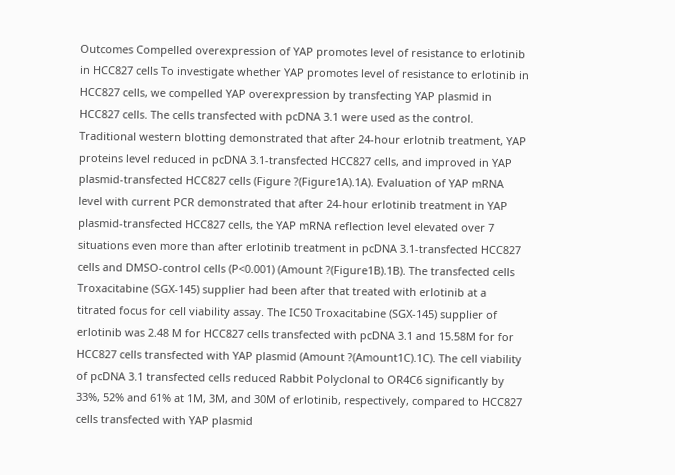Outcomes Compelled overexpression of YAP promotes level of resistance to erlotinib in HCC827 cells To investigate whether YAP promotes level of resistance to erlotinib in HCC827 cells, we compelled YAP overexpression by transfecting YAP plasmid in HCC827 cells. The cells transfected with pcDNA 3.1 were used as the control. Traditional western blotting demonstrated that after 24-hour erlotnib treatment, YAP proteins level reduced in pcDNA 3.1-transfected HCC827 cells, and improved in YAP plasmid-transfected HCC827 cells (Figure ?(Figure1A).1A). Evaluation of YAP mRNA level with current PCR demonstrated that after 24-hour erlotinib treatment in YAP plasmid-transfected HCC827 cells, the YAP mRNA reflection level elevated over 7 situations even more than after erlotinib treatment in pcDNA 3.1-transfected HCC827 cells and DMSO-control cells (P<0.001) (Amount ?(Figure1B).1B). The transfected cells Troxacitabine (SGX-145) supplier had been after that treated with erlotinib at a titrated focus for cell viability assay. The IC50 Troxacitabine (SGX-145) supplier of erlotinib was 2.48 M for HCC827 cells transfected with pcDNA 3.1 and 15.58M for for HCC827 cells transfected with YAP plasmid (Amount ?(Amount1C).1C). The cell viability of pcDNA 3.1 transfected cells reduced Rabbit Polyclonal to OR4C6 significantly by 33%, 52% and 61% at 1M, 3M, and 30M of erlotinib, respectively, compared to HCC827 cells transfected with YAP plasmid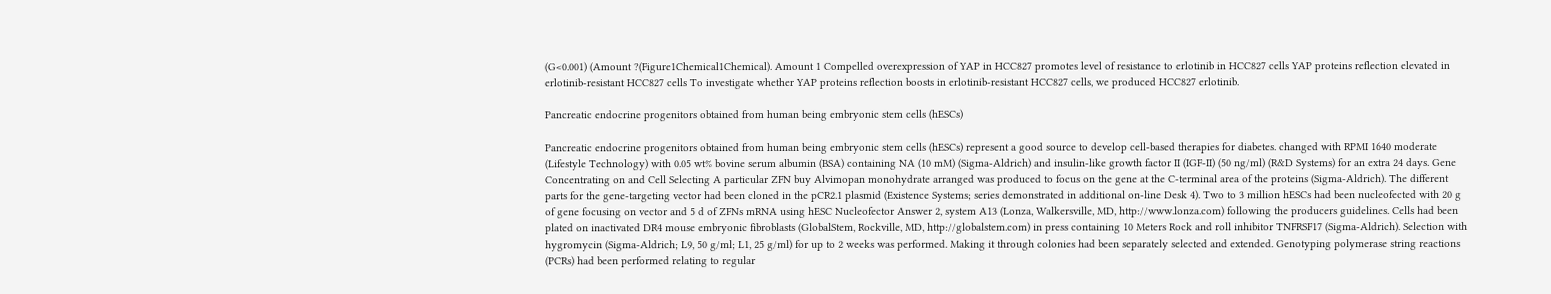(G<0.001) (Amount ?(Figure1Chemical1Chemical). Amount 1 Compelled overexpression of YAP in HCC827 promotes level of resistance to erlotinib in HCC827 cells YAP proteins reflection elevated in erlotinib-resistant HCC827 cells To investigate whether YAP proteins reflection boosts in erlotinib-resistant HCC827 cells, we produced HCC827 erlotinib.

Pancreatic endocrine progenitors obtained from human being embryonic stem cells (hESCs)

Pancreatic endocrine progenitors obtained from human being embryonic stem cells (hESCs) represent a good source to develop cell-based therapies for diabetes. changed with RPMI 1640 moderate (Lifestyle Technology) with 0.05 wt% bovine serum albumin (BSA) containing NA (10 mM) (Sigma-Aldrich) and insulin-like growth factor II (IGF-II) (50 ng/ml) (R&D Systems) for an extra 24 days. Gene Concentrating on and Cell Selecting A particular ZFN buy Alvimopan monohydrate arranged was produced to focus on the gene at the C-terminal area of the proteins (Sigma-Aldrich). The different parts for the gene-targeting vector had been cloned in the pCR2.1 plasmid (Existence Systems; series demonstrated in additional on-line Desk 4). Two to 3 million hESCs had been nucleofected with 20 g of gene focusing on vector and 5 d of ZFNs mRNA using hESC Nucleofector Answer 2, system A13 (Lonza, Walkersville, MD, http://www.lonza.com) following the producers guidelines. Cells had been plated on inactivated DR4 mouse embryonic fibroblasts (GlobalStem, Rockville, MD, http://globalstem.com) in press containing 10 Meters Rock and roll inhibitor TNFRSF17 (Sigma-Aldrich). Selection with hygromycin (Sigma-Aldrich; L9, 50 g/ml; L1, 25 g/ml) for up to 2 weeks was performed. Making it through colonies had been separately selected and extended. Genotyping polymerase string reactions (PCRs) had been performed relating to regular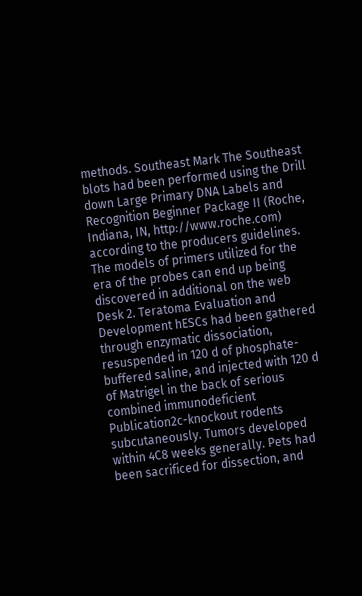methods. Southeast Mark The Southeast blots had been performed using the Drill down Large Primary DNA Labels and Recognition Beginner Package II (Roche, Indiana, IN, http://www.roche.com) according to the producers guidelines. The models of primers utilized for the era of the probes can end up being discovered in additional on the web Desk 2. Teratoma Evaluation and Development hESCs had been gathered through enzymatic dissociation, resuspended in 120 d of phosphate-buffered saline, and injected with 120 d of Matrigel in the back of serious combined immunodeficient Publication2c-knockout rodents subcutaneously. Tumors developed within 4C8 weeks generally. Pets had been sacrificed for dissection, and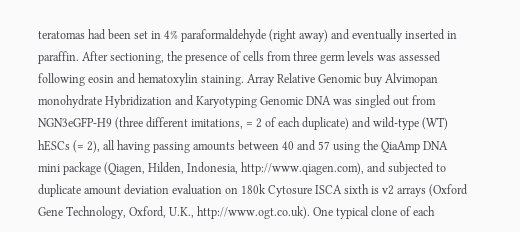teratomas had been set in 4% paraformaldehyde (right away) and eventually inserted in paraffin. After sectioning, the presence of cells from three germ levels was assessed following eosin and hematoxylin staining. Array Relative Genomic buy Alvimopan monohydrate Hybridization and Karyotyping Genomic DNA was singled out from NGN3eGFP-H9 (three different imitations, = 2 of each duplicate) and wild-type (WT) hESCs (= 2), all having passing amounts between 40 and 57 using the QiaAmp DNA mini package (Qiagen, Hilden, Indonesia, http://www.qiagen.com), and subjected to duplicate amount deviation evaluation on 180k Cytosure ISCA sixth is v2 arrays (Oxford Gene Technology, Oxford, U.K., http://www.ogt.co.uk). One typical clone of each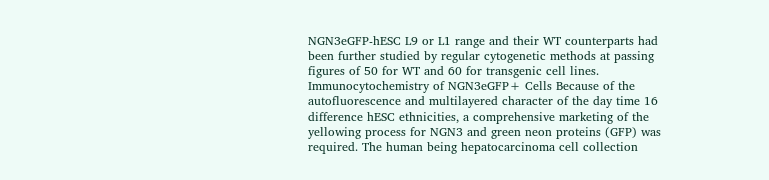NGN3eGFP-hESC L9 or L1 range and their WT counterparts had been further studied by regular cytogenetic methods at passing figures of 50 for WT and 60 for transgenic cell lines. Immunocytochemistry of NGN3eGFP+ Cells Because of the autofluorescence and multilayered character of the day time 16 difference hESC ethnicities, a comprehensive marketing of the yellowing process for NGN3 and green neon proteins (GFP) was required. The human being hepatocarcinoma cell collection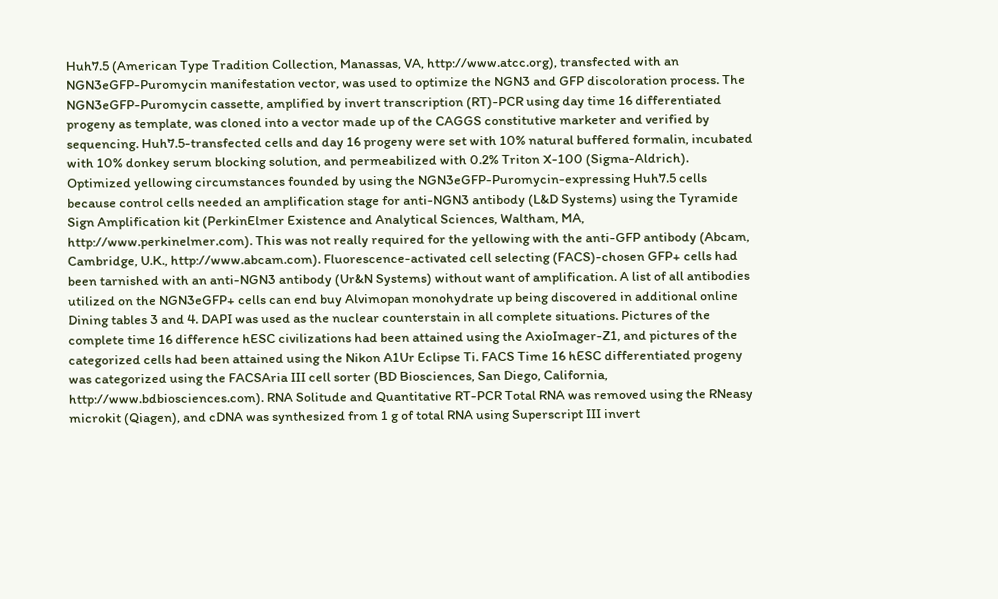Huh7.5 (American Type Tradition Collection, Manassas, VA, http://www.atcc.org), transfected with an NGN3eGFP-Puromycin manifestation vector, was used to optimize the NGN3 and GFP discoloration process. The NGN3eGFP-Puromycin cassette, amplified by invert transcription (RT)-PCR using day time 16 differentiated progeny as template, was cloned into a vector made up of the CAGGS constitutive marketer and verified by sequencing. Huh7.5-transfected cells and day 16 progeny were set with 10% natural buffered formalin, incubated with 10% donkey serum blocking solution, and permeabilized with 0.2% Triton X-100 (Sigma-Aldrich). Optimized yellowing circumstances founded by using the NGN3eGFP-Puromycin-expressing Huh7.5 cells because control cells needed an amplification stage for anti-NGN3 antibody (L&D Systems) using the Tyramide Sign Amplification kit (PerkinElmer Existence and Analytical Sciences, Waltham, MA, http://www.perkinelmer.com). This was not really required for the yellowing with the anti-GFP antibody (Abcam, Cambridge, U.K., http://www.abcam.com). Fluorescence-activated cell selecting (FACS)-chosen GFP+ cells had been tarnished with an anti-NGN3 antibody (Ur&N Systems) without want of amplification. A list of all antibodies utilized on the NGN3eGFP+ cells can end buy Alvimopan monohydrate up being discovered in additional online Dining tables 3 and 4. DAPI was used as the nuclear counterstain in all complete situations. Pictures of the complete time 16 difference hESC civilizations had been attained using the AxioImager-Z1, and pictures of the categorized cells had been attained using the Nikon A1Ur Eclipse Ti. FACS Time 16 hESC differentiated progeny was categorized using the FACSAria III cell sorter (BD Biosciences, San Diego, California, http://www.bdbiosciences.com). RNA Solitude and Quantitative RT-PCR Total RNA was removed using the RNeasy microkit (Qiagen), and cDNA was synthesized from 1 g of total RNA using Superscript III invert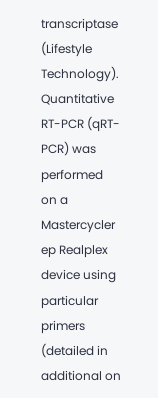transcriptase (Lifestyle Technology). Quantitative RT-PCR (qRT-PCR) was performed on a Mastercycler ep Realplex device using particular primers (detailed in additional on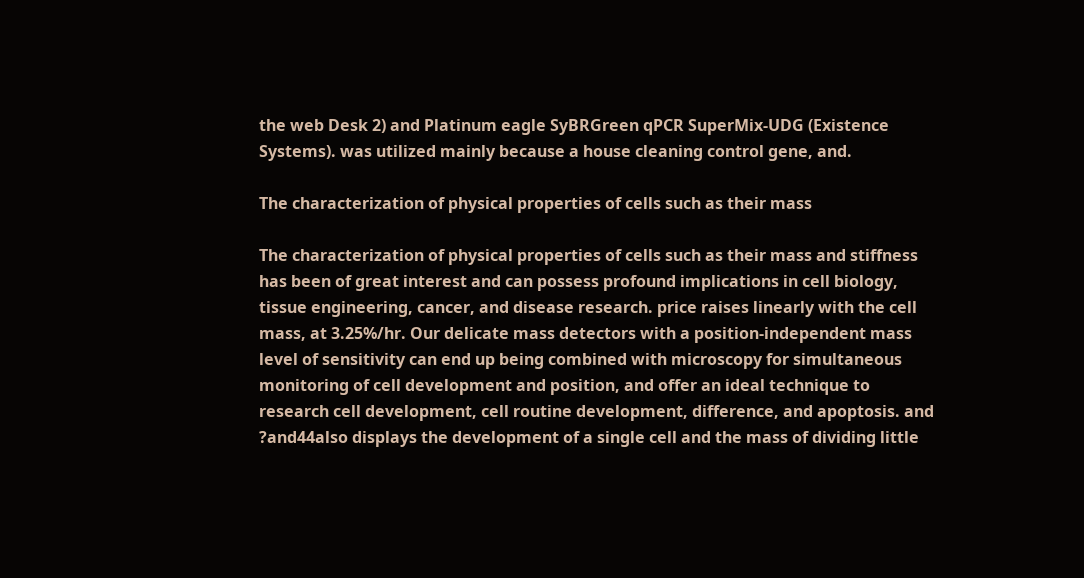the web Desk 2) and Platinum eagle SyBRGreen qPCR SuperMix-UDG (Existence Systems). was utilized mainly because a house cleaning control gene, and.

The characterization of physical properties of cells such as their mass

The characterization of physical properties of cells such as their mass and stiffness has been of great interest and can possess profound implications in cell biology, tissue engineering, cancer, and disease research. price raises linearly with the cell mass, at 3.25%/hr. Our delicate mass detectors with a position-independent mass level of sensitivity can end up being combined with microscopy for simultaneous monitoring of cell development and position, and offer an ideal technique to research cell development, cell routine development, difference, and apoptosis. and ?and44also displays the development of a single cell and the mass of dividing little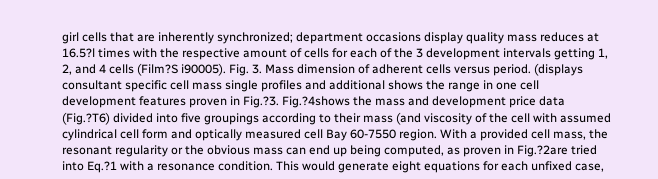girl cells that are inherently synchronized; department occasions display quality mass reduces at 16.5?l times with the respective amount of cells for each of the 3 development intervals getting 1, 2, and 4 cells (Film?S i90005). Fig. 3. Mass dimension of adherent cells versus period. (displays consultant specific cell mass single profiles and additional shows the range in one cell development features proven in Fig.?3. Fig.?4shows the mass and development price data (Fig.?T6) divided into five groupings according to their mass (and viscosity of the cell with assumed cylindrical cell form and optically measured cell Bay 60-7550 region. With a provided cell mass, the resonant regularity or the obvious mass can end up being computed, as proven in Fig.?2are tried into Eq.?1 with a resonance condition. This would generate eight equations for each unfixed case,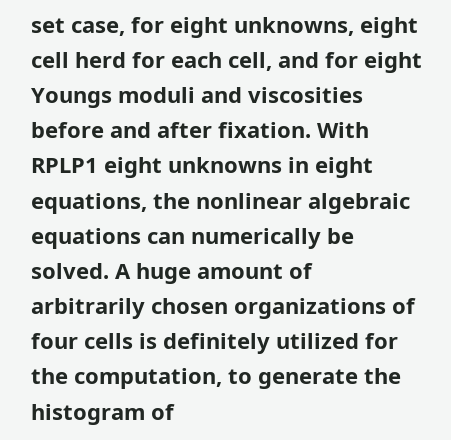set case, for eight unknowns, eight cell herd for each cell, and for eight Youngs moduli and viscosities before and after fixation. With RPLP1 eight unknowns in eight equations, the nonlinear algebraic equations can numerically be solved. A huge amount of arbitrarily chosen organizations of four cells is definitely utilized for the computation, to generate the histogram of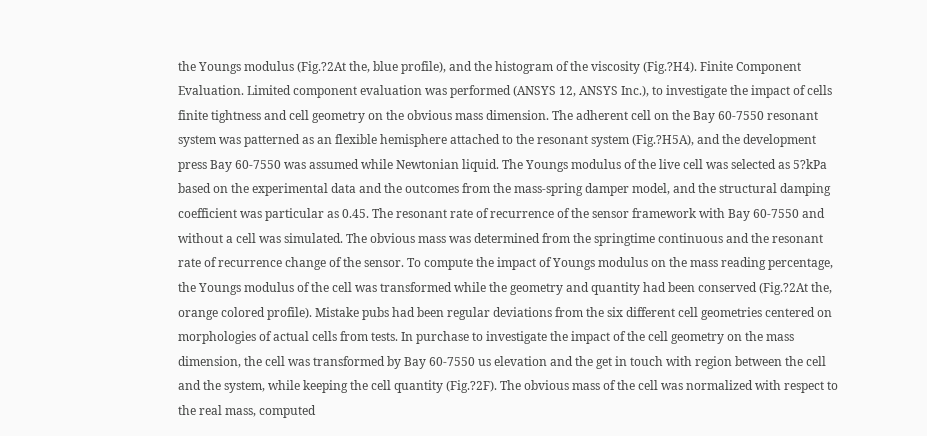the Youngs modulus (Fig.?2At the, blue profile), and the histogram of the viscosity (Fig.?H4). Finite Component Evaluation. Limited component evaluation was performed (ANSYS 12, ANSYS Inc.), to investigate the impact of cells finite tightness and cell geometry on the obvious mass dimension. The adherent cell on the Bay 60-7550 resonant system was patterned as an flexible hemisphere attached to the resonant system (Fig.?H5A), and the development press Bay 60-7550 was assumed while Newtonian liquid. The Youngs modulus of the live cell was selected as 5?kPa based on the experimental data and the outcomes from the mass-spring damper model, and the structural damping coefficient was particular as 0.45. The resonant rate of recurrence of the sensor framework with Bay 60-7550 and without a cell was simulated. The obvious mass was determined from the springtime continuous and the resonant rate of recurrence change of the sensor. To compute the impact of Youngs modulus on the mass reading percentage, the Youngs modulus of the cell was transformed while the geometry and quantity had been conserved (Fig.?2At the, orange colored profile). Mistake pubs had been regular deviations from the six different cell geometries centered on morphologies of actual cells from tests. In purchase to investigate the impact of the cell geometry on the mass dimension, the cell was transformed by Bay 60-7550 us elevation and the get in touch with region between the cell and the system, while keeping the cell quantity (Fig.?2F). The obvious mass of the cell was normalized with respect to the real mass, computed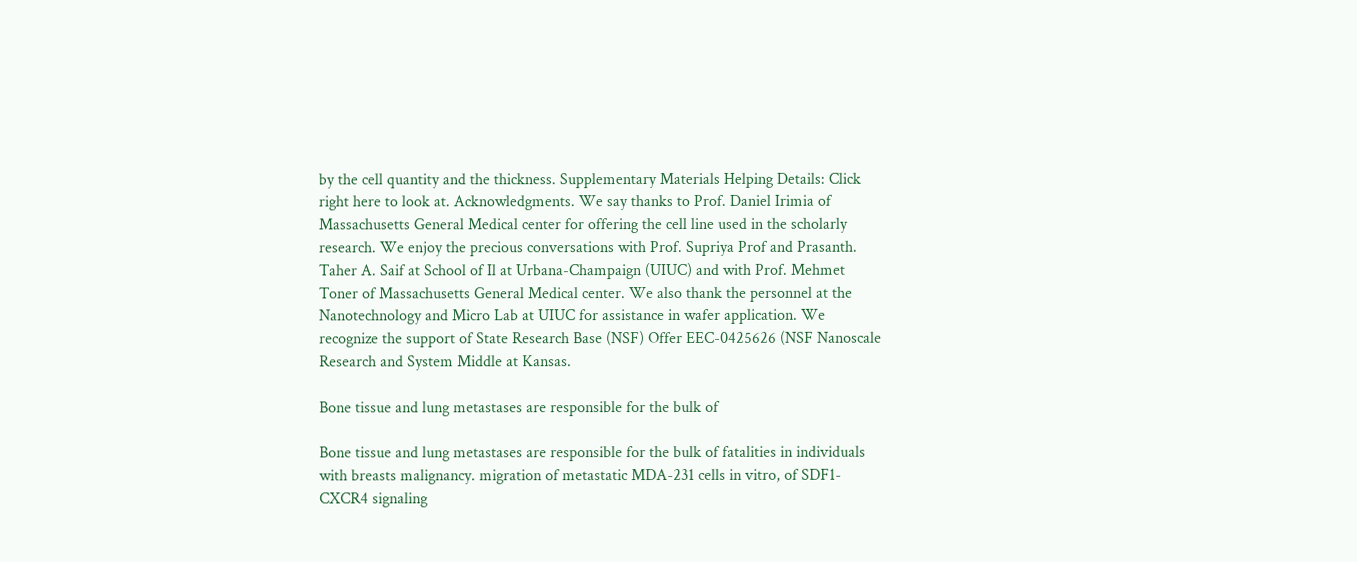by the cell quantity and the thickness. Supplementary Materials Helping Details: Click right here to look at. Acknowledgments. We say thanks to Prof. Daniel Irimia of Massachusetts General Medical center for offering the cell line used in the scholarly research. We enjoy the precious conversations with Prof. Supriya Prof and Prasanth. Taher A. Saif at School of Il at Urbana-Champaign (UIUC) and with Prof. Mehmet Toner of Massachusetts General Medical center. We also thank the personnel at the Nanotechnology and Micro Lab at UIUC for assistance in wafer application. We recognize the support of State Research Base (NSF) Offer EEC-0425626 (NSF Nanoscale Research and System Middle at Kansas.

Bone tissue and lung metastases are responsible for the bulk of

Bone tissue and lung metastases are responsible for the bulk of fatalities in individuals with breasts malignancy. migration of metastatic MDA-231 cells in vitro, of SDF1-CXCR4 signaling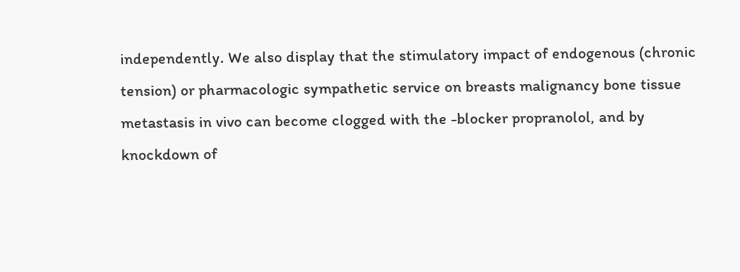independently. We also display that the stimulatory impact of endogenous (chronic tension) or pharmacologic sympathetic service on breasts malignancy bone tissue metastasis in vivo can become clogged with the -blocker propranolol, and by knockdown of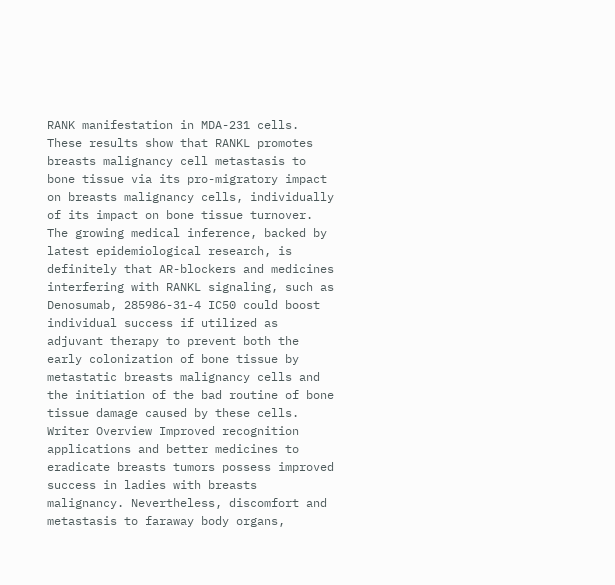RANK manifestation in MDA-231 cells. These results show that RANKL promotes breasts malignancy cell metastasis to bone tissue via its pro-migratory impact on breasts malignancy cells, individually of its impact on bone tissue turnover. The growing medical inference, backed by latest epidemiological research, is definitely that AR-blockers and medicines interfering with RANKL signaling, such as Denosumab, 285986-31-4 IC50 could boost individual success if utilized as adjuvant therapy to prevent both the early colonization of bone tissue by metastatic breasts malignancy cells and the initiation of the bad routine of bone tissue damage caused by these cells. Writer Overview Improved recognition applications and better medicines to eradicate breasts tumors possess improved success in ladies with breasts malignancy. Nevertheless, discomfort and metastasis to faraway body organs,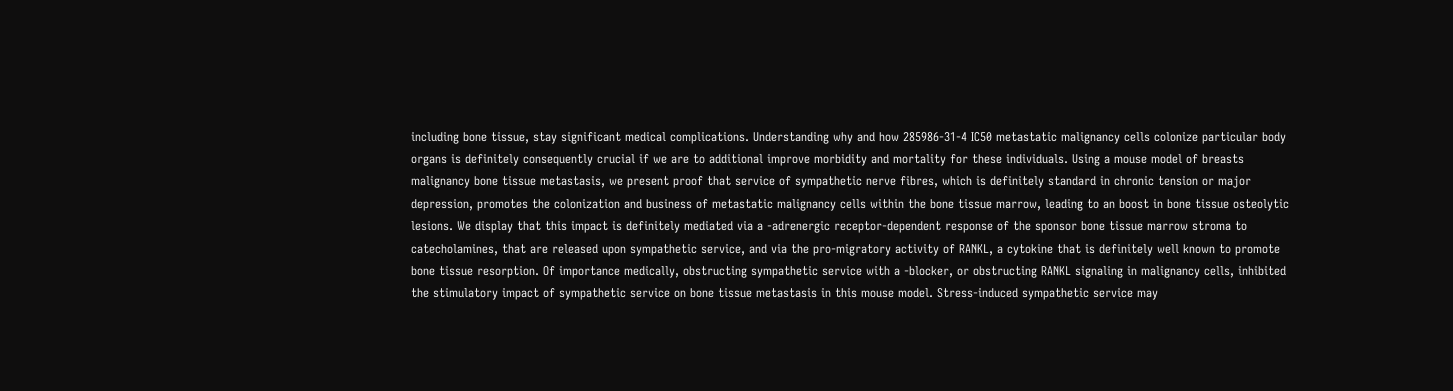including bone tissue, stay significant medical complications. Understanding why and how 285986-31-4 IC50 metastatic malignancy cells colonize particular body organs is definitely consequently crucial if we are to additional improve morbidity and mortality for these individuals. Using a mouse model of breasts malignancy bone tissue metastasis, we present proof that service of sympathetic nerve fibres, which is definitely standard in chronic tension or major depression, promotes the colonization and business of metastatic malignancy cells within the bone tissue marrow, leading to an boost in bone tissue osteolytic lesions. We display that this impact is definitely mediated via a -adrenergic receptor-dependent response of the sponsor bone tissue marrow stroma to catecholamines, that are released upon sympathetic service, and via the pro-migratory activity of RANKL, a cytokine that is definitely well known to promote bone tissue resorption. Of importance medically, obstructing sympathetic service with a -blocker, or obstructing RANKL signaling in malignancy cells, inhibited the stimulatory impact of sympathetic service on bone tissue metastasis in this mouse model. Stress-induced sympathetic service may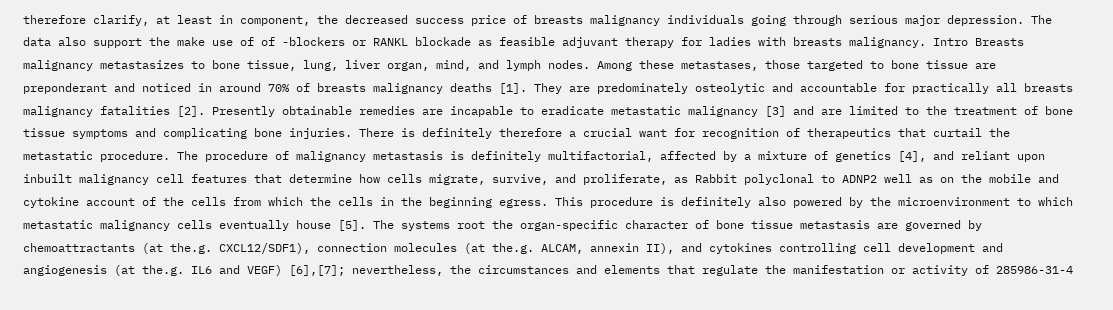therefore clarify, at least in component, the decreased success price of breasts malignancy individuals going through serious major depression. The data also support the make use of of -blockers or RANKL blockade as feasible adjuvant therapy for ladies with breasts malignancy. Intro Breasts malignancy metastasizes to bone tissue, lung, liver organ, mind, and lymph nodes. Among these metastases, those targeted to bone tissue are preponderant and noticed in around 70% of breasts malignancy deaths [1]. They are predominately osteolytic and accountable for practically all breasts malignancy fatalities [2]. Presently obtainable remedies are incapable to eradicate metastatic malignancy [3] and are limited to the treatment of bone tissue symptoms and complicating bone injuries. There is definitely therefore a crucial want for recognition of therapeutics that curtail the metastatic procedure. The procedure of malignancy metastasis is definitely multifactorial, affected by a mixture of genetics [4], and reliant upon inbuilt malignancy cell features that determine how cells migrate, survive, and proliferate, as Rabbit polyclonal to ADNP2 well as on the mobile and cytokine account of the cells from which the cells in the beginning egress. This procedure is definitely also powered by the microenvironment to which metastatic malignancy cells eventually house [5]. The systems root the organ-specific character of bone tissue metastasis are governed by chemoattractants (at the.g. CXCL12/SDF1), connection molecules (at the.g. ALCAM, annexin II), and cytokines controlling cell development and angiogenesis (at the.g. IL6 and VEGF) [6],[7]; nevertheless, the circumstances and elements that regulate the manifestation or activity of 285986-31-4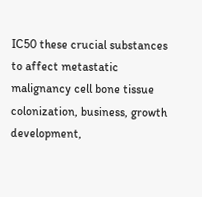IC50 these crucial substances to affect metastatic malignancy cell bone tissue colonization, business, growth development,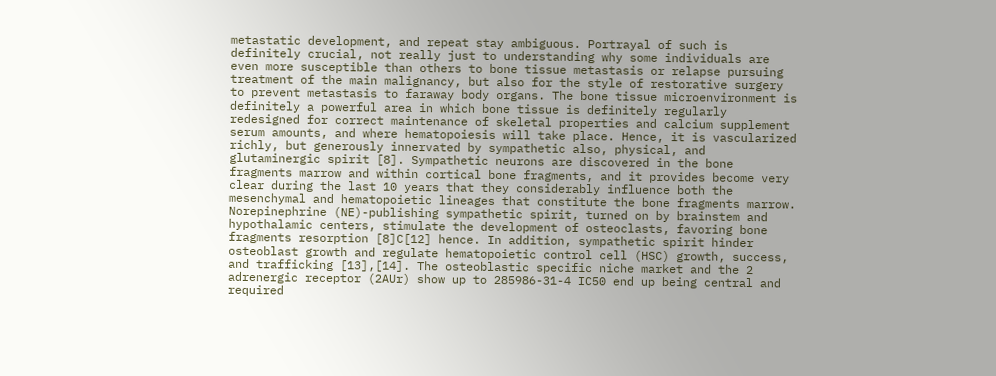metastatic development, and repeat stay ambiguous. Portrayal of such is definitely crucial, not really just to understanding why some individuals are even more susceptible than others to bone tissue metastasis or relapse pursuing treatment of the main malignancy, but also for the style of restorative surgery to prevent metastasis to faraway body organs. The bone tissue microenvironment is definitely a powerful area in which bone tissue is definitely regularly redesigned for correct maintenance of skeletal properties and calcium supplement serum amounts, and where hematopoiesis will take place. Hence, it is vascularized richly, but generously innervated by sympathetic also, physical, and glutaminergic spirit [8]. Sympathetic neurons are discovered in the bone fragments marrow and within cortical bone fragments, and it provides become very clear during the last 10 years that they considerably influence both the mesenchymal and hematopoietic lineages that constitute the bone fragments marrow. Norepinephrine (NE)-publishing sympathetic spirit, turned on by brainstem and hypothalamic centers, stimulate the development of osteoclasts, favoring bone fragments resorption [8]C[12] hence. In addition, sympathetic spirit hinder osteoblast growth and regulate hematopoietic control cell (HSC) growth, success, and trafficking [13],[14]. The osteoblastic specific niche market and the 2 adrenergic receptor (2AUr) show up to 285986-31-4 IC50 end up being central and required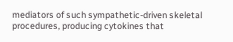mediators of such sympathetic-driven skeletal procedures, producing cytokines that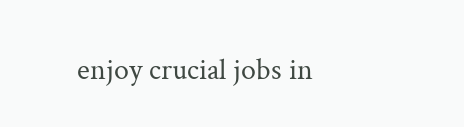enjoy crucial jobs in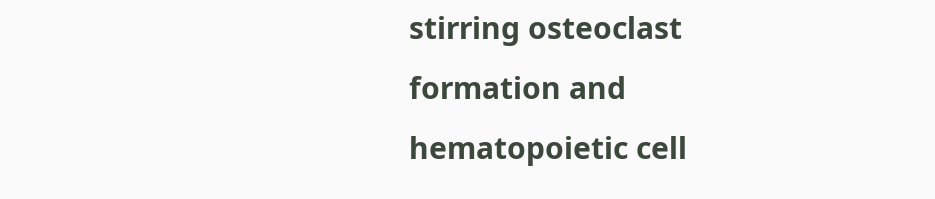stirring osteoclast formation and hematopoietic cell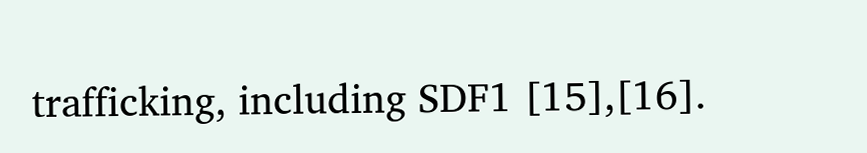trafficking, including SDF1 [15],[16].